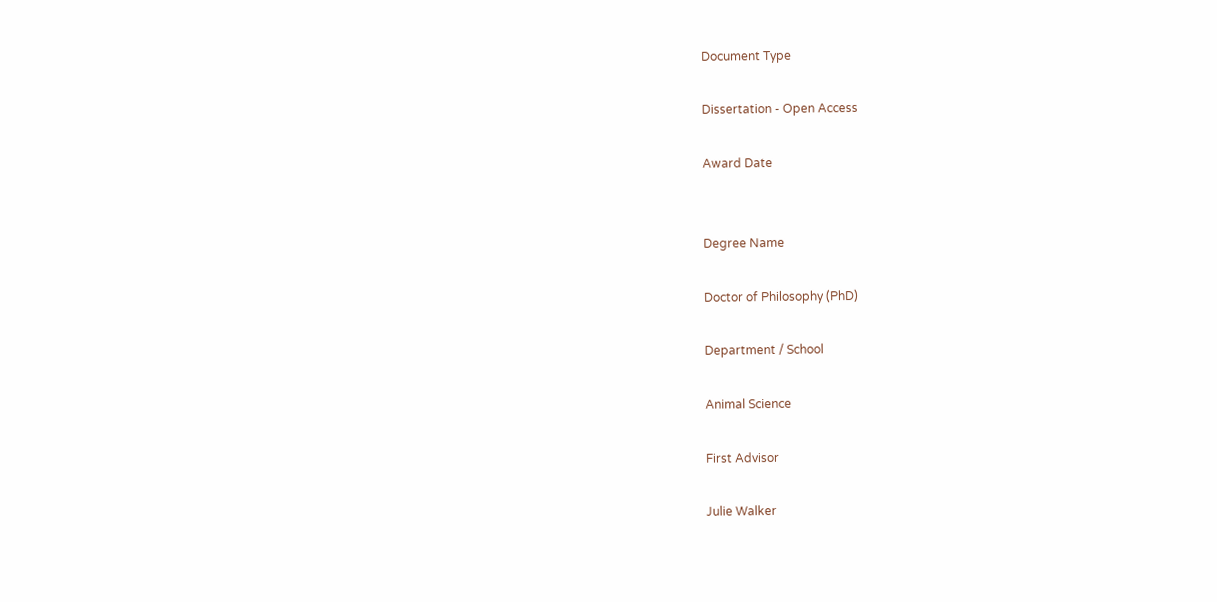Document Type

Dissertation - Open Access

Award Date


Degree Name

Doctor of Philosophy (PhD)

Department / School

Animal Science

First Advisor

Julie Walker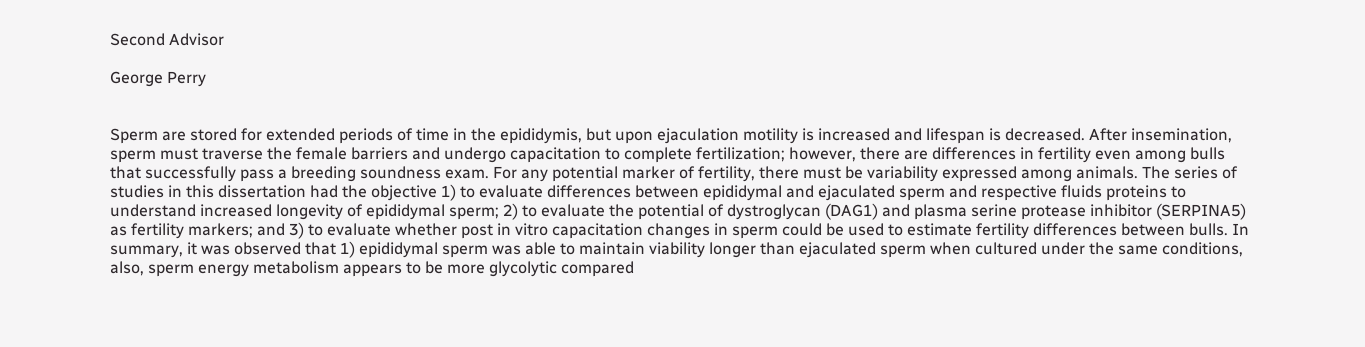Second Advisor

George Perry


Sperm are stored for extended periods of time in the epididymis, but upon ejaculation motility is increased and lifespan is decreased. After insemination, sperm must traverse the female barriers and undergo capacitation to complete fertilization; however, there are differences in fertility even among bulls that successfully pass a breeding soundness exam. For any potential marker of fertility, there must be variability expressed among animals. The series of studies in this dissertation had the objective 1) to evaluate differences between epididymal and ejaculated sperm and respective fluids proteins to understand increased longevity of epididymal sperm; 2) to evaluate the potential of dystroglycan (DAG1) and plasma serine protease inhibitor (SERPINA5) as fertility markers; and 3) to evaluate whether post in vitro capacitation changes in sperm could be used to estimate fertility differences between bulls. In summary, it was observed that 1) epididymal sperm was able to maintain viability longer than ejaculated sperm when cultured under the same conditions, also, sperm energy metabolism appears to be more glycolytic compared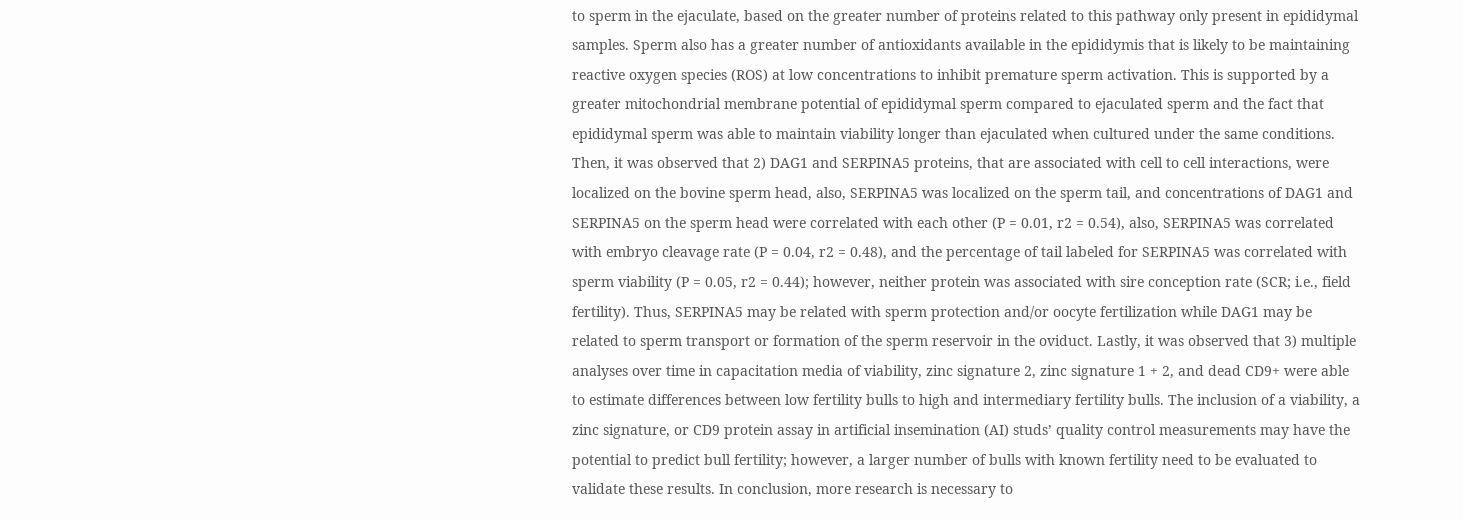to sperm in the ejaculate, based on the greater number of proteins related to this pathway only present in epididymal samples. Sperm also has a greater number of antioxidants available in the epididymis that is likely to be maintaining reactive oxygen species (ROS) at low concentrations to inhibit premature sperm activation. This is supported by a greater mitochondrial membrane potential of epididymal sperm compared to ejaculated sperm and the fact that epididymal sperm was able to maintain viability longer than ejaculated when cultured under the same conditions. Then, it was observed that 2) DAG1 and SERPINA5 proteins, that are associated with cell to cell interactions, were localized on the bovine sperm head, also, SERPINA5 was localized on the sperm tail, and concentrations of DAG1 and SERPINA5 on the sperm head were correlated with each other (P = 0.01, r2 = 0.54), also, SERPINA5 was correlated with embryo cleavage rate (P = 0.04, r2 = 0.48), and the percentage of tail labeled for SERPINA5 was correlated with sperm viability (P = 0.05, r2 = 0.44); however, neither protein was associated with sire conception rate (SCR; i.e., field fertility). Thus, SERPINA5 may be related with sperm protection and/or oocyte fertilization while DAG1 may be related to sperm transport or formation of the sperm reservoir in the oviduct. Lastly, it was observed that 3) multiple analyses over time in capacitation media of viability, zinc signature 2, zinc signature 1 + 2, and dead CD9+ were able to estimate differences between low fertility bulls to high and intermediary fertility bulls. The inclusion of a viability, a zinc signature, or CD9 protein assay in artificial insemination (AI) studs’ quality control measurements may have the potential to predict bull fertility; however, a larger number of bulls with known fertility need to be evaluated to validate these results. In conclusion, more research is necessary to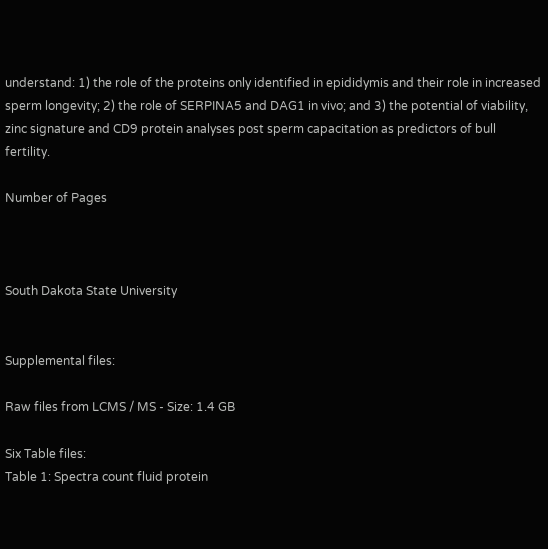understand: 1) the role of the proteins only identified in epididymis and their role in increased sperm longevity; 2) the role of SERPINA5 and DAG1 in vivo; and 3) the potential of viability, zinc signature and CD9 protein analyses post sperm capacitation as predictors of bull fertility.

Number of Pages



South Dakota State University


Supplemental files:

Raw files from LCMS / MS - Size: 1.4 GB

Six Table files:
Table 1: Spectra count fluid protein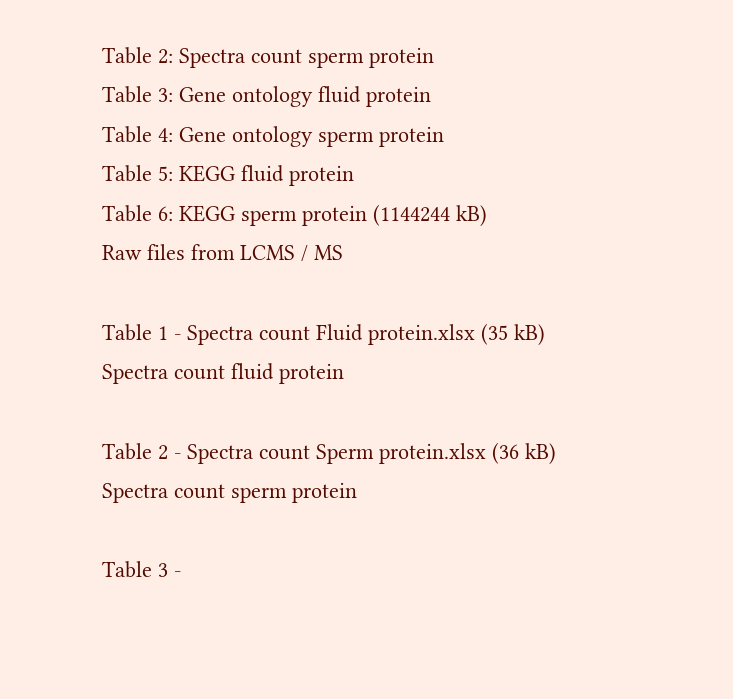Table 2: Spectra count sperm protein
Table 3: Gene ontology fluid protein
Table 4: Gene ontology sperm protein
Table 5: KEGG fluid protein
Table 6: KEGG sperm protein (1144244 kB)
Raw files from LCMS / MS

Table 1 - Spectra count Fluid protein.xlsx (35 kB)
Spectra count fluid protein

Table 2 - Spectra count Sperm protein.xlsx (36 kB)
Spectra count sperm protein

Table 3 -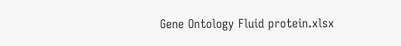Gene Ontology Fluid protein.xlsx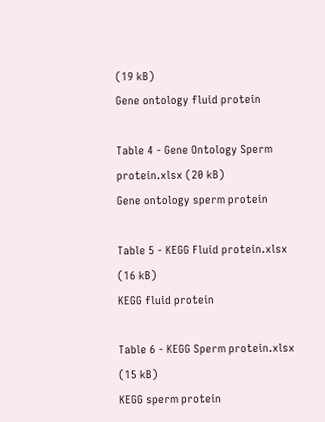(19 kB)
Gene ontology fluid protein

Table 4 - Gene Ontology Sperm protein.xlsx (20 kB)
Gene ontology sperm protein

Table 5 - KEGG Fluid protein.xlsx (16 kB)
KEGG fluid protein

Table 6 - KEGG Sperm protein.xlsx (15 kB)
KEGG sperm protein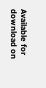Available for download on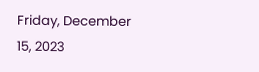Friday, December 15, 2023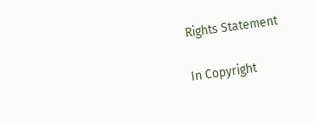Rights Statement

In Copyright